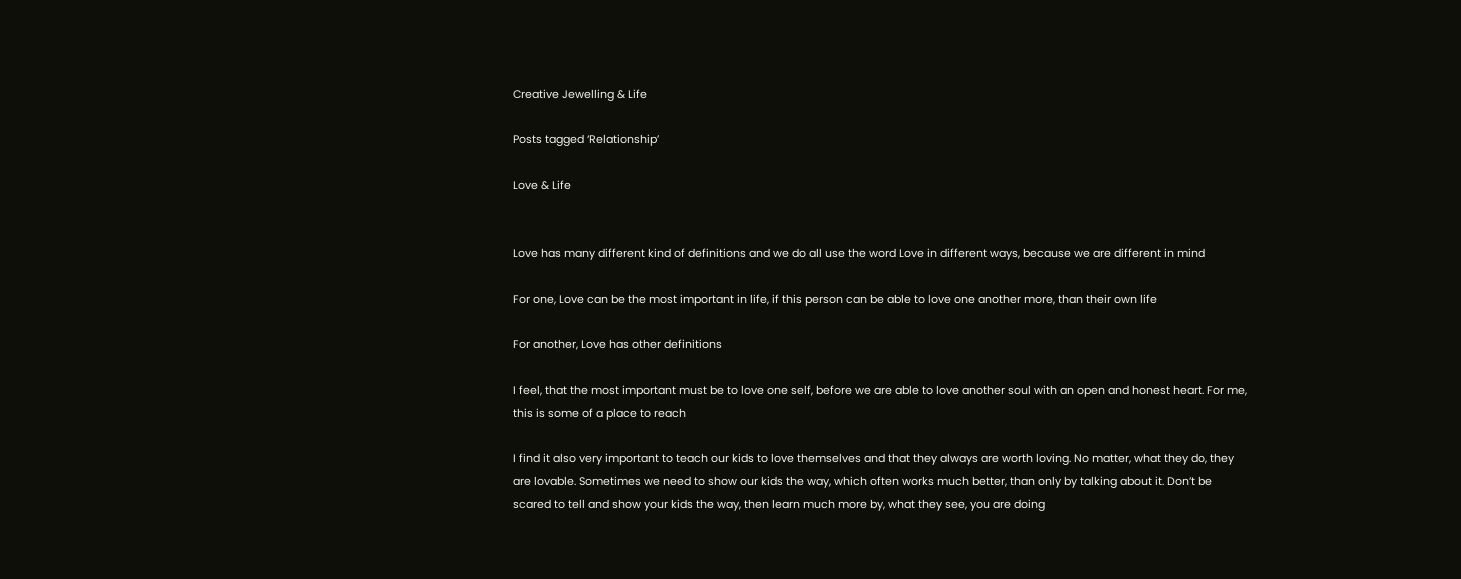Creative Jewelling & Life

Posts tagged ‘Relationship’

Love & Life


Love has many different kind of definitions and we do all use the word Love in different ways, because we are different in mind

For one, Love can be the most important in life, if this person can be able to love one another more, than their own life

For another, Love has other definitions

I feel, that the most important must be to love one self, before we are able to love another soul with an open and honest heart. For me, this is some of a place to reach

I find it also very important to teach our kids to love themselves and that they always are worth loving. No matter, what they do, they are lovable. Sometimes we need to show our kids the way, which often works much better, than only by talking about it. Don’t be scared to tell and show your kids the way, then learn much more by, what they see, you are doing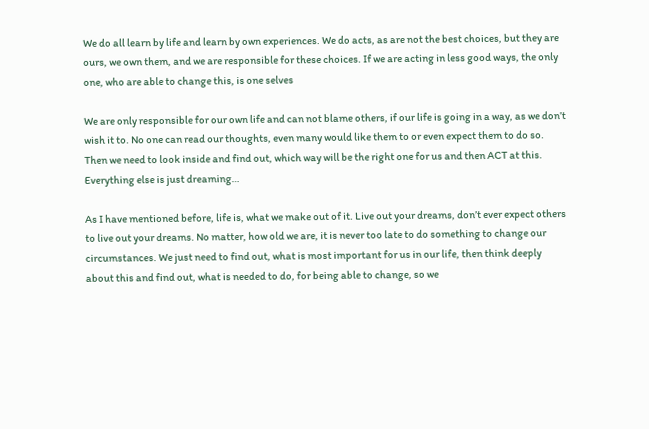We do all learn by life and learn by own experiences. We do acts, as are not the best choices, but they are ours, we own them, and we are responsible for these choices. If we are acting in less good ways, the only one, who are able to change this, is one selves

We are only responsible for our own life and can not blame others, if our life is going in a way, as we don’t wish it to. No one can read our thoughts, even many would like them to or even expect them to do so. Then we need to look inside and find out, which way will be the right one for us and then ACT at this. Everything else is just dreaming…

As I have mentioned before, life is, what we make out of it. Live out your dreams, don’t ever expect others to live out your dreams. No matter, how old we are, it is never too late to do something to change our circumstances. We just need to find out, what is most important for us in our life, then think deeply about this and find out, what is needed to do, for being able to change, so we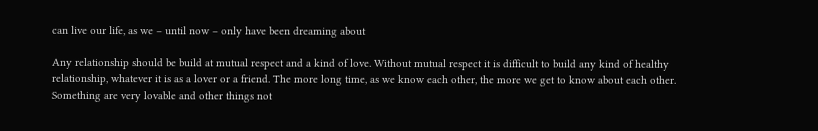can live our life, as we – until now – only have been dreaming about

Any relationship should be build at mutual respect and a kind of love. Without mutual respect it is difficult to build any kind of healthy relationship, whatever it is as a lover or a friend. The more long time, as we know each other, the more we get to know about each other. Something are very lovable and other things not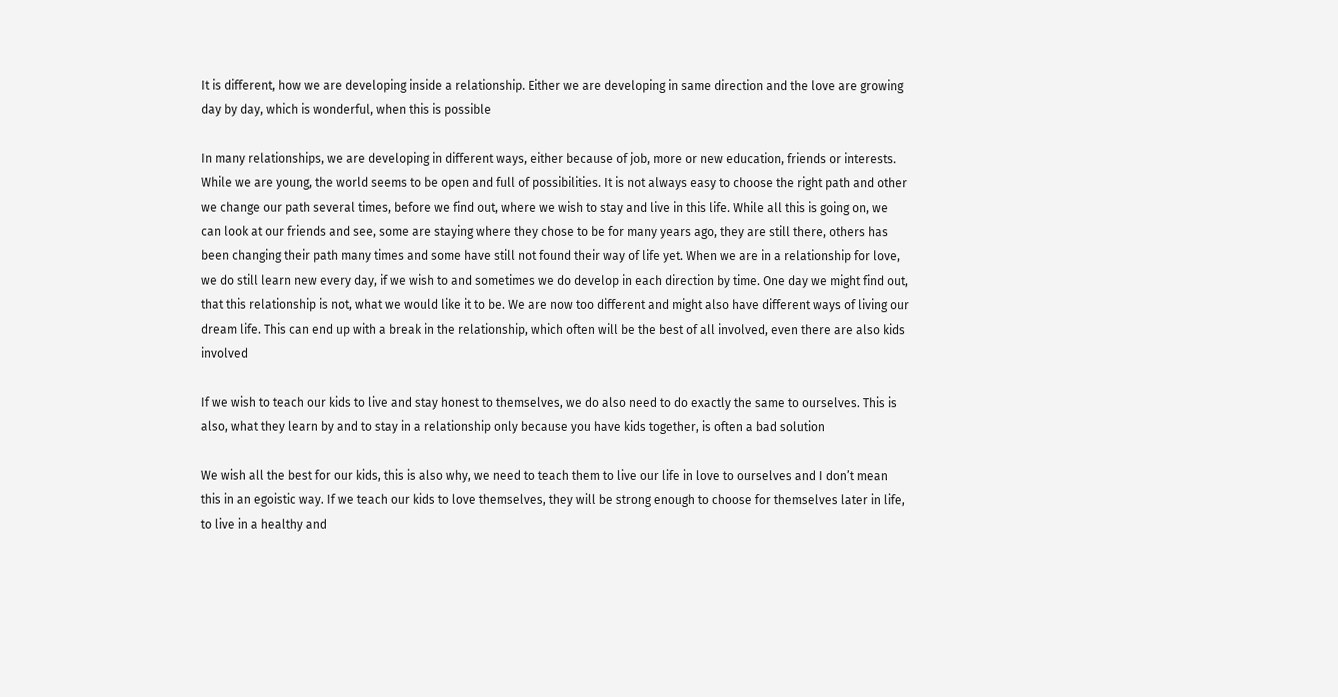It is different, how we are developing inside a relationship. Either we are developing in same direction and the love are growing day by day, which is wonderful, when this is possible

In many relationships, we are developing in different ways, either because of job, more or new education, friends or interests. While we are young, the world seems to be open and full of possibilities. It is not always easy to choose the right path and other we change our path several times, before we find out, where we wish to stay and live in this life. While all this is going on, we can look at our friends and see, some are staying where they chose to be for many years ago, they are still there, others has been changing their path many times and some have still not found their way of life yet. When we are in a relationship for love, we do still learn new every day, if we wish to and sometimes we do develop in each direction by time. One day we might find out, that this relationship is not, what we would like it to be. We are now too different and might also have different ways of living our dream life. This can end up with a break in the relationship, which often will be the best of all involved, even there are also kids involved

If we wish to teach our kids to live and stay honest to themselves, we do also need to do exactly the same to ourselves. This is also, what they learn by and to stay in a relationship only because you have kids together, is often a bad solution

We wish all the best for our kids, this is also why, we need to teach them to live our life in love to ourselves and I don’t mean this in an egoistic way. If we teach our kids to love themselves, they will be strong enough to choose for themselves later in life, to live in a healthy and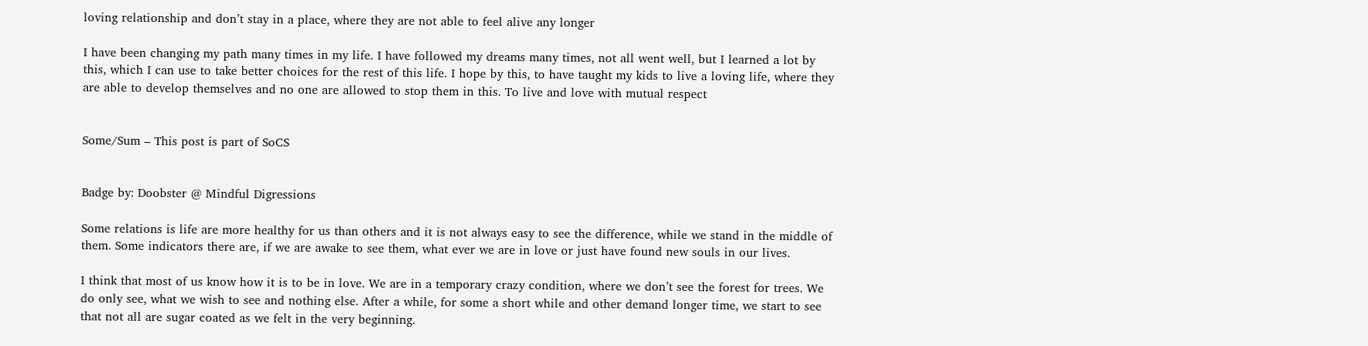loving relationship and don’t stay in a place, where they are not able to feel alive any longer

I have been changing my path many times in my life. I have followed my dreams many times, not all went well, but I learned a lot by this, which I can use to take better choices for the rest of this life. I hope by this, to have taught my kids to live a loving life, where they are able to develop themselves and no one are allowed to stop them in this. To live and love with mutual respect


Some/Sum – This post is part of SoCS


Badge by: Doobster @ Mindful Digressions

Some relations is life are more healthy for us than others and it is not always easy to see the difference, while we stand in the middle of them. Some indicators there are, if we are awake to see them, what ever we are in love or just have found new souls in our lives.

I think that most of us know how it is to be in love. We are in a temporary crazy condition, where we don’t see the forest for trees. We do only see, what we wish to see and nothing else. After a while, for some a short while and other demand longer time, we start to see that not all are sugar coated as we felt in the very beginning.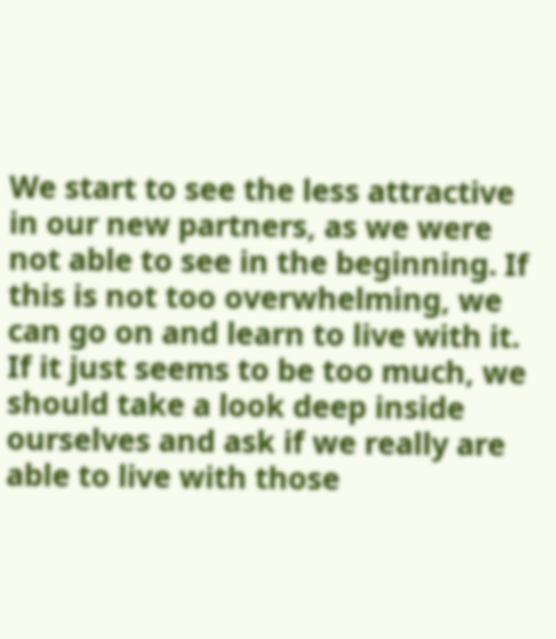We start to see the less attractive in our new partners, as we were not able to see in the beginning. If this is not too overwhelming, we can go on and learn to live with it. If it just seems to be too much, we should take a look deep inside ourselves and ask if we really are able to live with those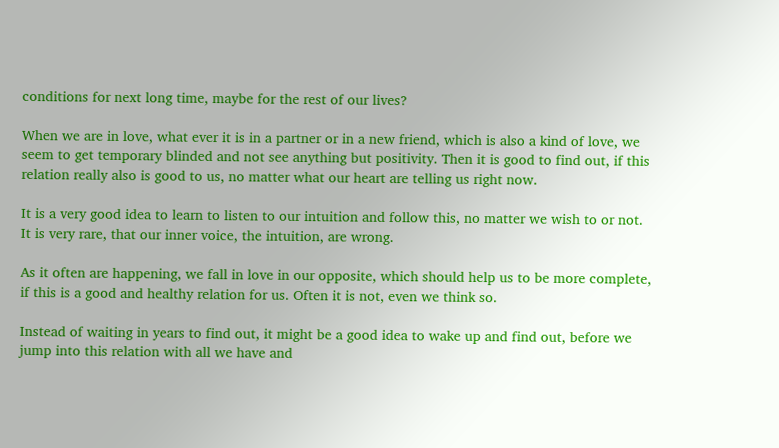conditions for next long time, maybe for the rest of our lives?

When we are in love, what ever it is in a partner or in a new friend, which is also a kind of love, we seem to get temporary blinded and not see anything but positivity. Then it is good to find out, if this relation really also is good to us, no matter what our heart are telling us right now.

It is a very good idea to learn to listen to our intuition and follow this, no matter we wish to or not. It is very rare, that our inner voice, the intuition, are wrong.

As it often are happening, we fall in love in our opposite, which should help us to be more complete, if this is a good and healthy relation for us. Often it is not, even we think so.

Instead of waiting in years to find out, it might be a good idea to wake up and find out, before we jump into this relation with all we have and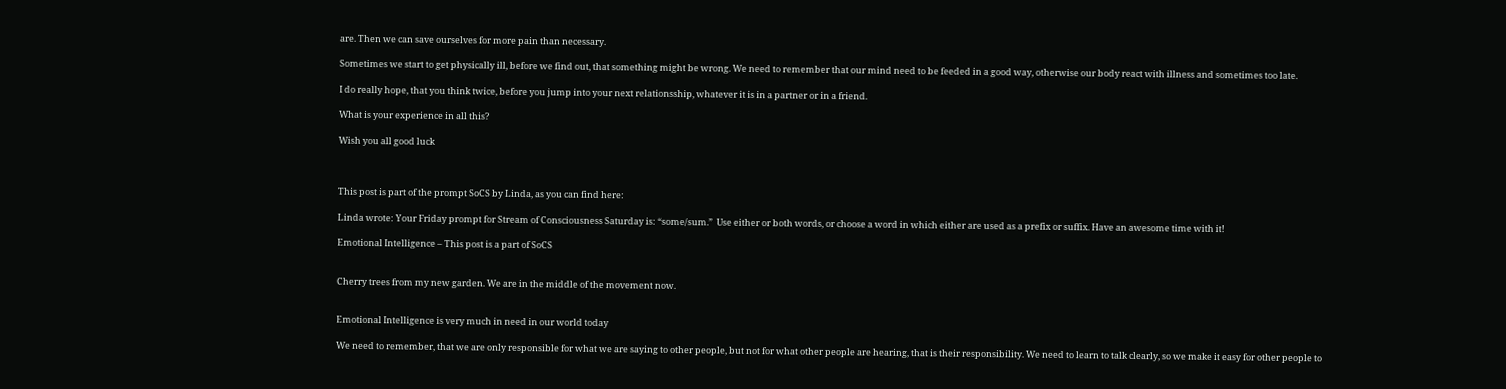are. Then we can save ourselves for more pain than necessary.

Sometimes we start to get physically ill, before we find out, that something might be wrong. We need to remember that our mind need to be feeded in a good way, otherwise our body react with illness and sometimes too late.

I do really hope, that you think twice, before you jump into your next relationsship, whatever it is in a partner or in a friend.

What is your experience in all this?

Wish you all good luck



This post is part of the prompt SoCS by Linda, as you can find here:

Linda wrote: Your Friday prompt for Stream of Consciousness Saturday is: “some/sum.”  Use either or both words, or choose a word in which either are used as a prefix or suffix. Have an awesome time with it!

Emotional Intelligence – This post is a part of SoCS


Cherry trees from my new garden. We are in the middle of the movement now.


Emotional Intelligence is very much in need in our world today

We need to remember, that we are only responsible for what we are saying to other people, but not for what other people are hearing, that is their responsibility. We need to learn to talk clearly, so we make it easy for other people to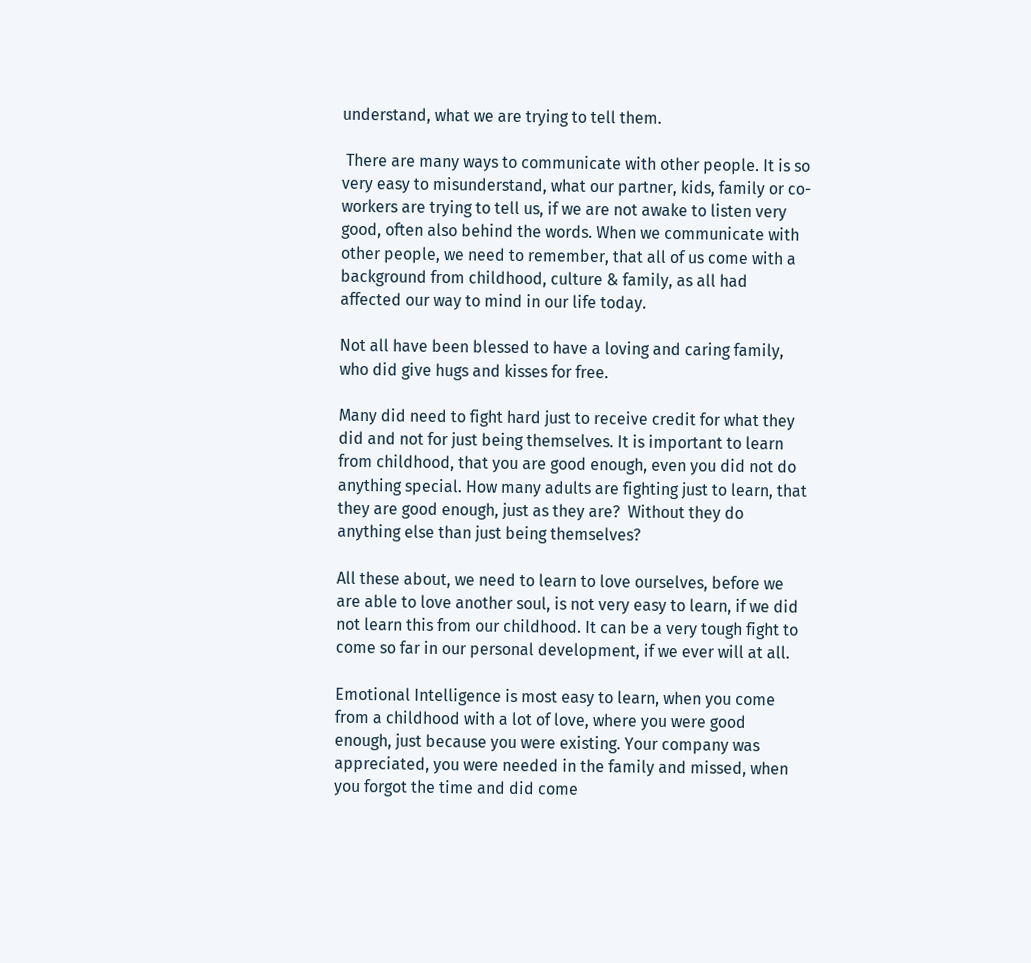understand, what we are trying to tell them.

 There are many ways to communicate with other people. It is so very easy to misunderstand, what our partner, kids, family or co-workers are trying to tell us, if we are not awake to listen very good, often also behind the words. When we communicate with other people, we need to remember, that all of us come with a background from childhood, culture & family, as all had affected our way to mind in our life today.

Not all have been blessed to have a loving and caring family, who did give hugs and kisses for free.

Many did need to fight hard just to receive credit for what they did and not for just being themselves. It is important to learn from childhood, that you are good enough, even you did not do anything special. How many adults are fighting just to learn, that they are good enough, just as they are?  Without they do anything else than just being themselves?

All these about, we need to learn to love ourselves, before we are able to love another soul, is not very easy to learn, if we did not learn this from our childhood. It can be a very tough fight to come so far in our personal development, if we ever will at all.

Emotional Intelligence is most easy to learn, when you come from a childhood with a lot of love, where you were good enough, just because you were existing. Your company was appreciated, you were needed in the family and missed, when you forgot the time and did come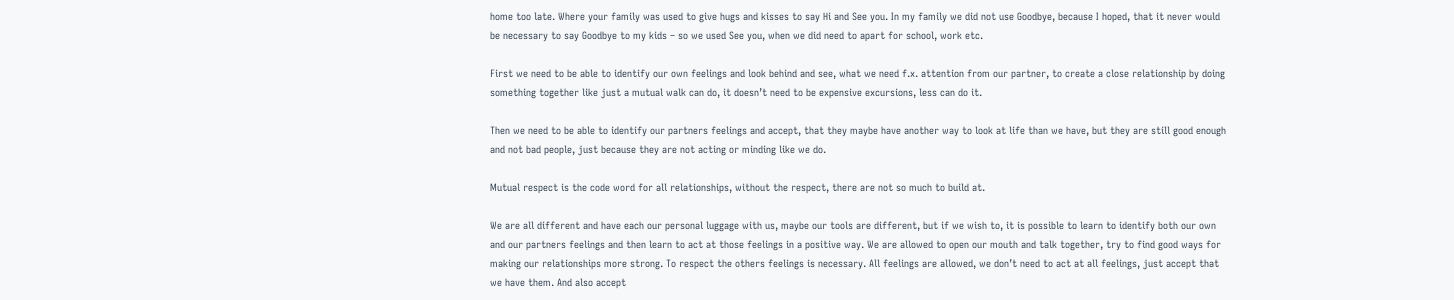home too late. Where your family was used to give hugs and kisses to say Hi and See you. In my family we did not use Goodbye, because I hoped, that it never would be necessary to say Goodbye to my kids – so we used See you, when we did need to apart for school, work etc.

First we need to be able to identify our own feelings and look behind and see, what we need f.x. attention from our partner, to create a close relationship by doing something together like just a mutual walk can do, it doesn’t need to be expensive excursions, less can do it.

Then we need to be able to identify our partners feelings and accept, that they maybe have another way to look at life than we have, but they are still good enough and not bad people, just because they are not acting or minding like we do.

Mutual respect is the code word for all relationships, without the respect, there are not so much to build at.

We are all different and have each our personal luggage with us, maybe our tools are different, but if we wish to, it is possible to learn to identify both our own and our partners feelings and then learn to act at those feelings in a positive way. We are allowed to open our mouth and talk together, try to find good ways for making our relationships more strong. To respect the others feelings is necessary. All feelings are allowed, we don’t need to act at all feelings, just accept that we have them. And also accept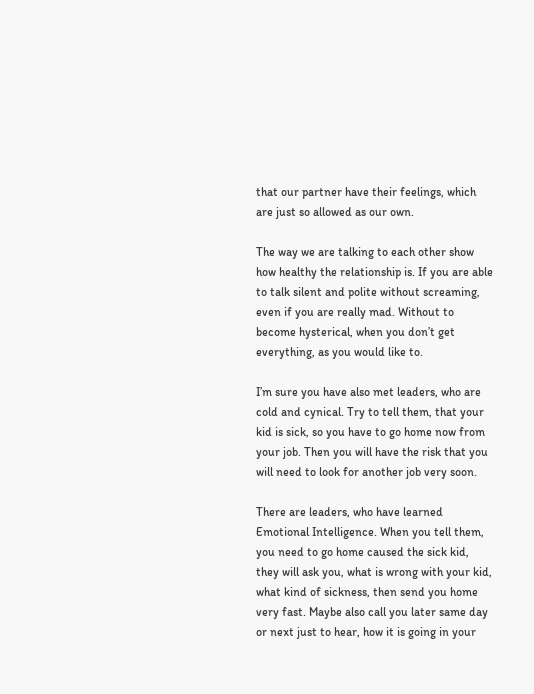that our partner have their feelings, which are just so allowed as our own.

The way we are talking to each other show how healthy the relationship is. If you are able to talk silent and polite without screaming, even if you are really mad. Without to become hysterical, when you don’t get everything, as you would like to.

I’m sure you have also met leaders, who are cold and cynical. Try to tell them, that your kid is sick, so you have to go home now from your job. Then you will have the risk that you will need to look for another job very soon.

There are leaders, who have learned Emotional Intelligence. When you tell them, you need to go home caused the sick kid, they will ask you, what is wrong with your kid, what kind of sickness, then send you home very fast. Maybe also call you later same day or next just to hear, how it is going in your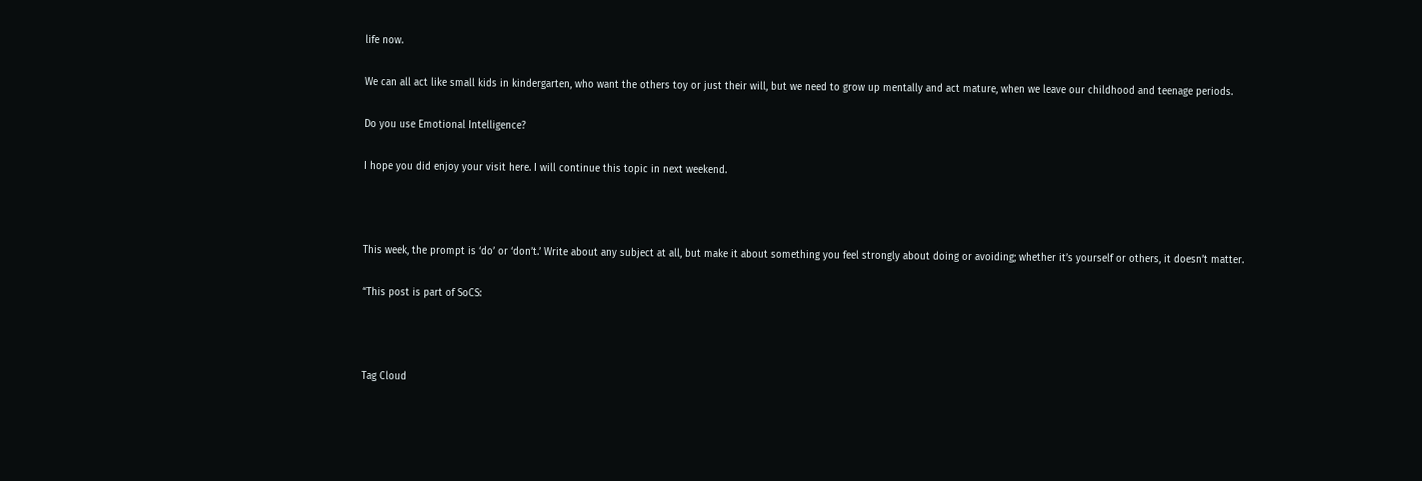life now.

We can all act like small kids in kindergarten, who want the others toy or just their will, but we need to grow up mentally and act mature, when we leave our childhood and teenage periods.

Do you use Emotional Intelligence?

I hope you did enjoy your visit here. I will continue this topic in next weekend.



This week, the prompt is ‘do’ or ‘don’t.’ Write about any subject at all, but make it about something you feel strongly about doing or avoiding; whether it’s yourself or others, it doesn’t matter.

“This post is part of SoCS:



Tag Cloud